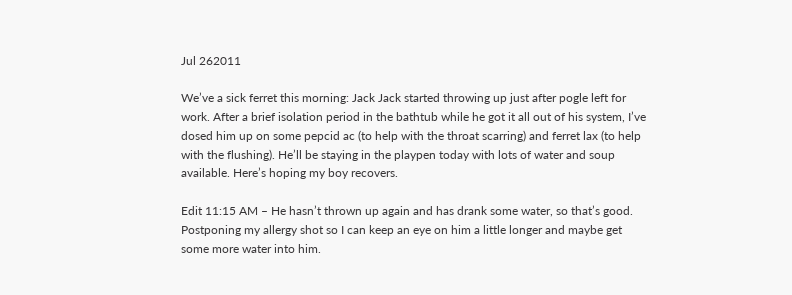Jul 262011

We’ve a sick ferret this morning: Jack Jack started throwing up just after pogle left for work. After a brief isolation period in the bathtub while he got it all out of his system, I’ve dosed him up on some pepcid ac (to help with the throat scarring) and ferret lax (to help with the flushing). He’ll be staying in the playpen today with lots of water and soup available. Here’s hoping my boy recovers.

Edit 11:15 AM – He hasn’t thrown up again and has drank some water, so that’s good. Postponing my allergy shot so I can keep an eye on him a little longer and maybe get some more water into him.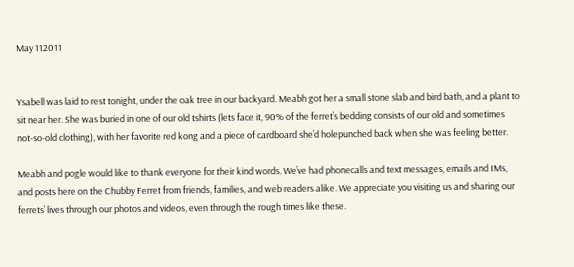May 112011


Ysabell was laid to rest tonight, under the oak tree in our backyard. Meabh got her a small stone slab and bird bath, and a plant to sit near her. She was buried in one of our old tshirts (lets face it, 90% of the ferret’s bedding consists of our old and sometimes not-so-old clothing), with her favorite red kong and a piece of cardboard she’d holepunched back when she was feeling better.

Meabh and pogle would like to thank everyone for their kind words. We’ve had phonecalls and text messages, emails and IMs, and posts here on the Chubby Ferret from friends, families, and web readers alike. We appreciate you visiting us and sharing our ferrets’ lives through our photos and videos, even through the rough times like these.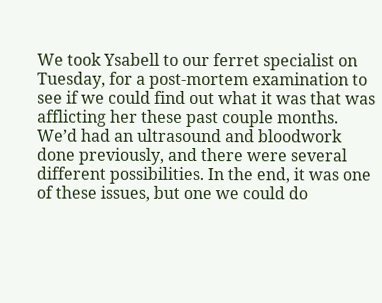We took Ysabell to our ferret specialist on Tuesday, for a post-mortem examination to see if we could find out what it was that was afflicting her these past couple months. We’d had an ultrasound and bloodwork done previously, and there were several different possibilities. In the end, it was one of these issues, but one we could do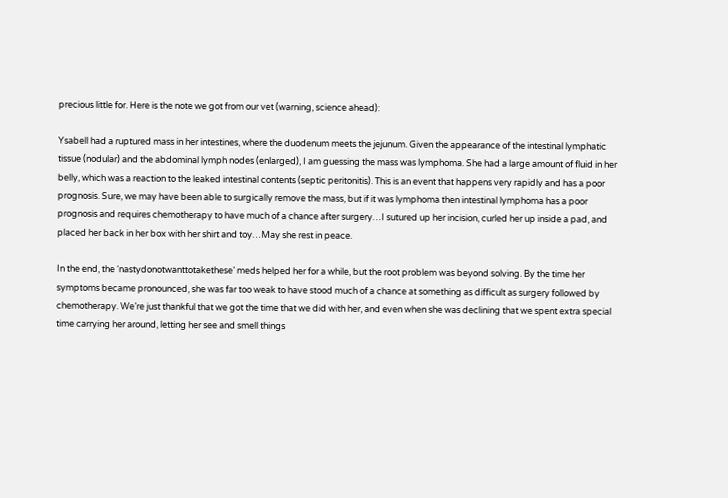precious little for. Here is the note we got from our vet (warning, science ahead):

Ysabell had a ruptured mass in her intestines, where the duodenum meets the jejunum. Given the appearance of the intestinal lymphatic tissue (nodular) and the abdominal lymph nodes (enlarged), I am guessing the mass was lymphoma. She had a large amount of fluid in her belly, which was a reaction to the leaked intestinal contents (septic peritonitis). This is an event that happens very rapidly and has a poor prognosis. Sure, we may have been able to surgically remove the mass, but if it was lymphoma then intestinal lymphoma has a poor prognosis and requires chemotherapy to have much of a chance after surgery…I sutured up her incision, curled her up inside a pad, and placed her back in her box with her shirt and toy…May she rest in peace.

In the end, the ‘nastydonotwanttotakethese’ meds helped her for a while, but the root problem was beyond solving. By the time her symptoms became pronounced, she was far too weak to have stood much of a chance at something as difficult as surgery followed by chemotherapy. We’re just thankful that we got the time that we did with her, and even when she was declining that we spent extra special time carrying her around, letting her see and smell things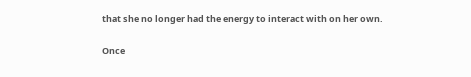that she no longer had the energy to interact with on her own.

Once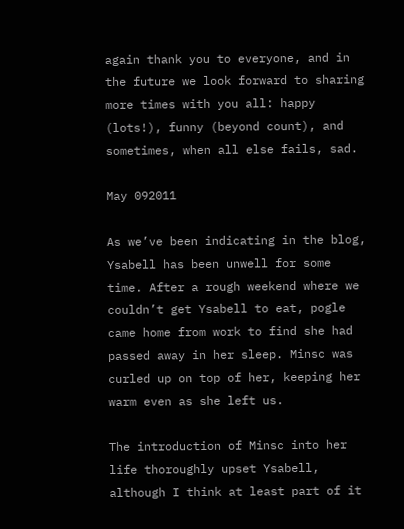again thank you to everyone, and in the future we look forward to sharing more times with you all: happy (lots!), funny (beyond count), and sometimes, when all else fails, sad.

May 092011

As we’ve been indicating in the blog, Ysabell has been unwell for some time. After a rough weekend where we couldn’t get Ysabell to eat, pogle came home from work to find she had passed away in her sleep. Minsc was curled up on top of her, keeping her warm even as she left us.

The introduction of Minsc into her life thoroughly upset Ysabell, although I think at least part of it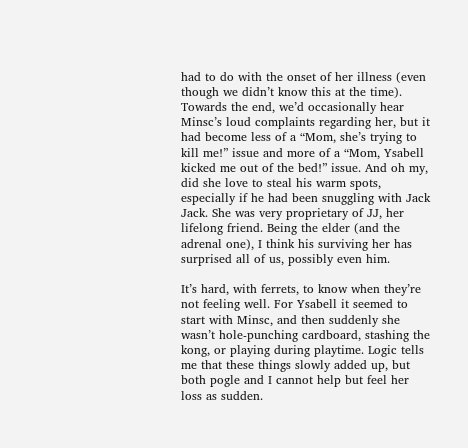had to do with the onset of her illness (even though we didn’t know this at the time). Towards the end, we’d occasionally hear Minsc’s loud complaints regarding her, but it had become less of a “Mom, she’s trying to kill me!” issue and more of a “Mom, Ysabell kicked me out of the bed!” issue. And oh my, did she love to steal his warm spots, especially if he had been snuggling with Jack Jack. She was very proprietary of JJ, her lifelong friend. Being the elder (and the adrenal one), I think his surviving her has surprised all of us, possibly even him.

It’s hard, with ferrets, to know when they’re not feeling well. For Ysabell it seemed to start with Minsc, and then suddenly she wasn’t hole-punching cardboard, stashing the kong, or playing during playtime. Logic tells me that these things slowly added up, but both pogle and I cannot help but feel her loss as sudden.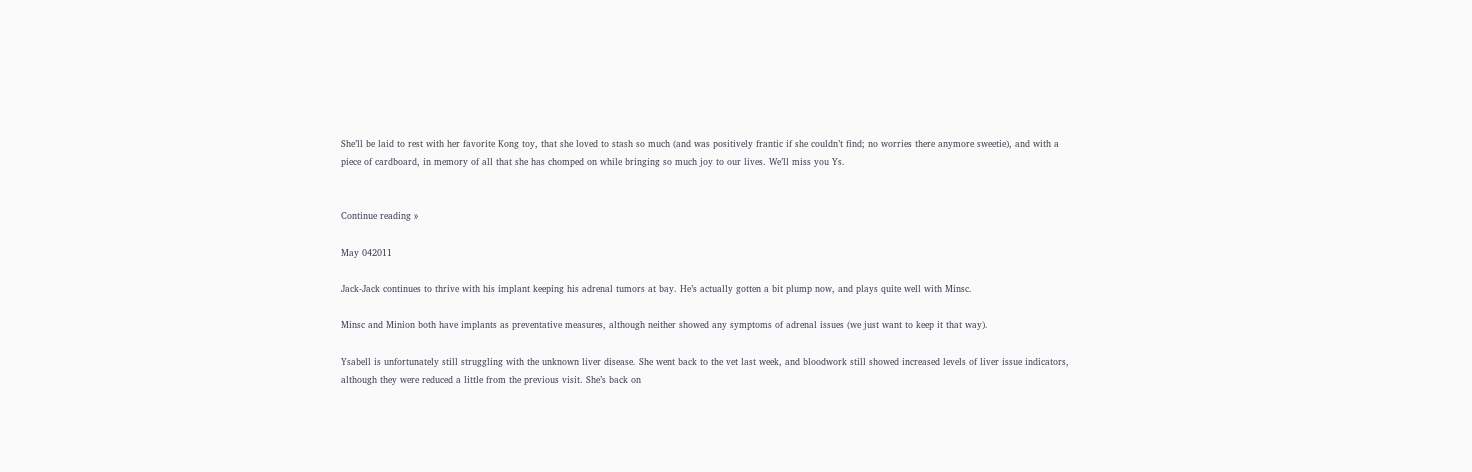She’ll be laid to rest with her favorite Kong toy, that she loved to stash so much (and was positively frantic if she couldn’t find; no worries there anymore sweetie), and with a piece of cardboard, in memory of all that she has chomped on while bringing so much joy to our lives. We’ll miss you Ys.


Continue reading »

May 042011

Jack-Jack continues to thrive with his implant keeping his adrenal tumors at bay. He’s actually gotten a bit plump now, and plays quite well with Minsc.

Minsc and Minion both have implants as preventative measures, although neither showed any symptoms of adrenal issues (we just want to keep it that way).

Ysabell is unfortunately still struggling with the unknown liver disease. She went back to the vet last week, and bloodwork still showed increased levels of liver issue indicators, although they were reduced a little from the previous visit. She’s back on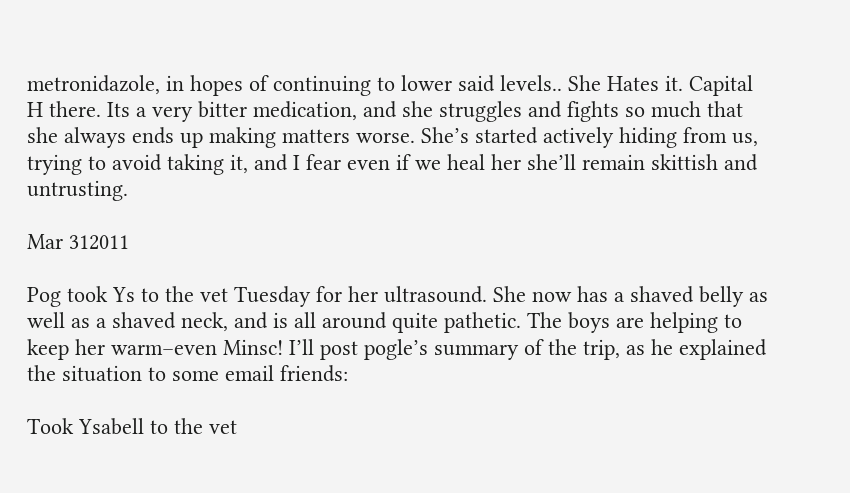metronidazole, in hopes of continuing to lower said levels.. She Hates it. Capital H there. Its a very bitter medication, and she struggles and fights so much that she always ends up making matters worse. She’s started actively hiding from us, trying to avoid taking it, and I fear even if we heal her she’ll remain skittish and untrusting.

Mar 312011

Pog took Ys to the vet Tuesday for her ultrasound. She now has a shaved belly as well as a shaved neck, and is all around quite pathetic. The boys are helping to keep her warm–even Minsc! I’ll post pogle’s summary of the trip, as he explained the situation to some email friends:

Took Ysabell to the vet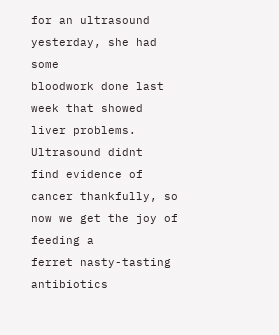for an ultrasound yesterday, she had some
bloodwork done last week that showed liver problems. Ultrasound didnt
find evidence of cancer thankfully, so now we get the joy of feeding a
ferret nasty-tasting antibiotics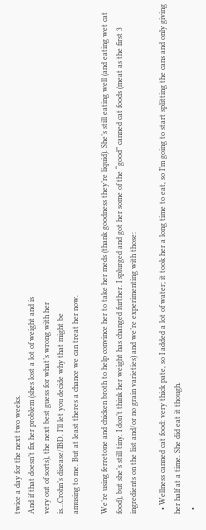twice a day for the next two weeks.
And if that doesn’t fix her problem (shes lost a lot of weight and is
very out of sorts), the next best guess for what’s wrong with her
is…Crohn’s disease/IBD. I’ll let you decide why that might be
amusing to me. But at least theres a chance we can treat her now.

We’re using ferretone and chicken broth to help convince her to take her meds (thank goodness they’re liquid). She’s still eating well (and eating wet cat food), but she’s still tiny. I don’t think her weight has changed further. I splurged and got her some of the “good” canned cat foods (meat as the first 3 ingredients on the list and/or no grain varieties) and we’re experimenting with those:

  • Wellness canned cat food: very thick pate, so I added a lot of water; it took her a long time to eat, so I’m going to start splitting the cans and only giving her half at a time. She did eat it though.
  •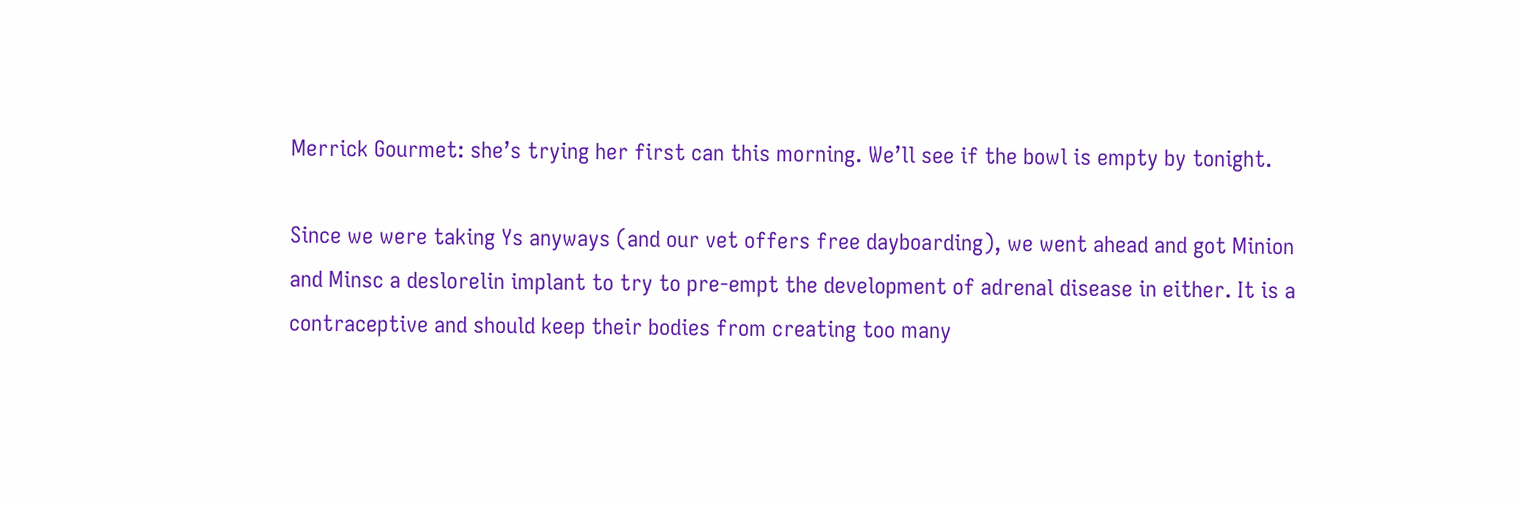Merrick Gourmet: she’s trying her first can this morning. We’ll see if the bowl is empty by tonight.

Since we were taking Ys anyways (and our vet offers free dayboarding), we went ahead and got Minion and Minsc a deslorelin implant to try to pre-empt the development of adrenal disease in either. It is a contraceptive and should keep their bodies from creating too many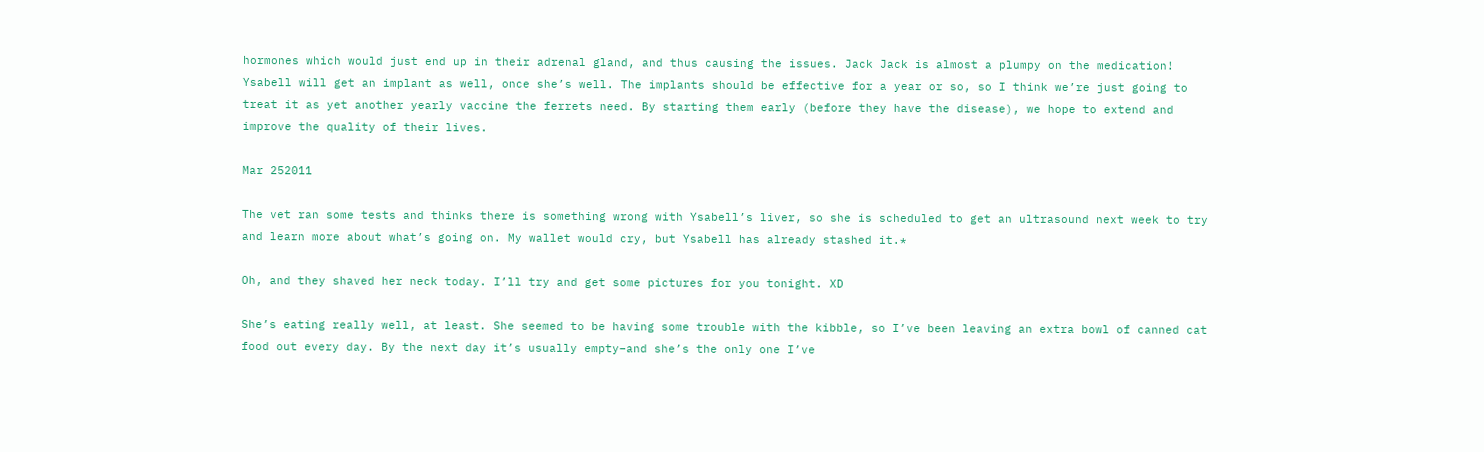hormones which would just end up in their adrenal gland, and thus causing the issues. Jack Jack is almost a plumpy on the medication! Ysabell will get an implant as well, once she’s well. The implants should be effective for a year or so, so I think we’re just going to treat it as yet another yearly vaccine the ferrets need. By starting them early (before they have the disease), we hope to extend and improve the quality of their lives.

Mar 252011

The vet ran some tests and thinks there is something wrong with Ysabell’s liver, so she is scheduled to get an ultrasound next week to try and learn more about what’s going on. My wallet would cry, but Ysabell has already stashed it.*

Oh, and they shaved her neck today. I’ll try and get some pictures for you tonight. XD

She’s eating really well, at least. She seemed to be having some trouble with the kibble, so I’ve been leaving an extra bowl of canned cat food out every day. By the next day it’s usually empty–and she’s the only one I’ve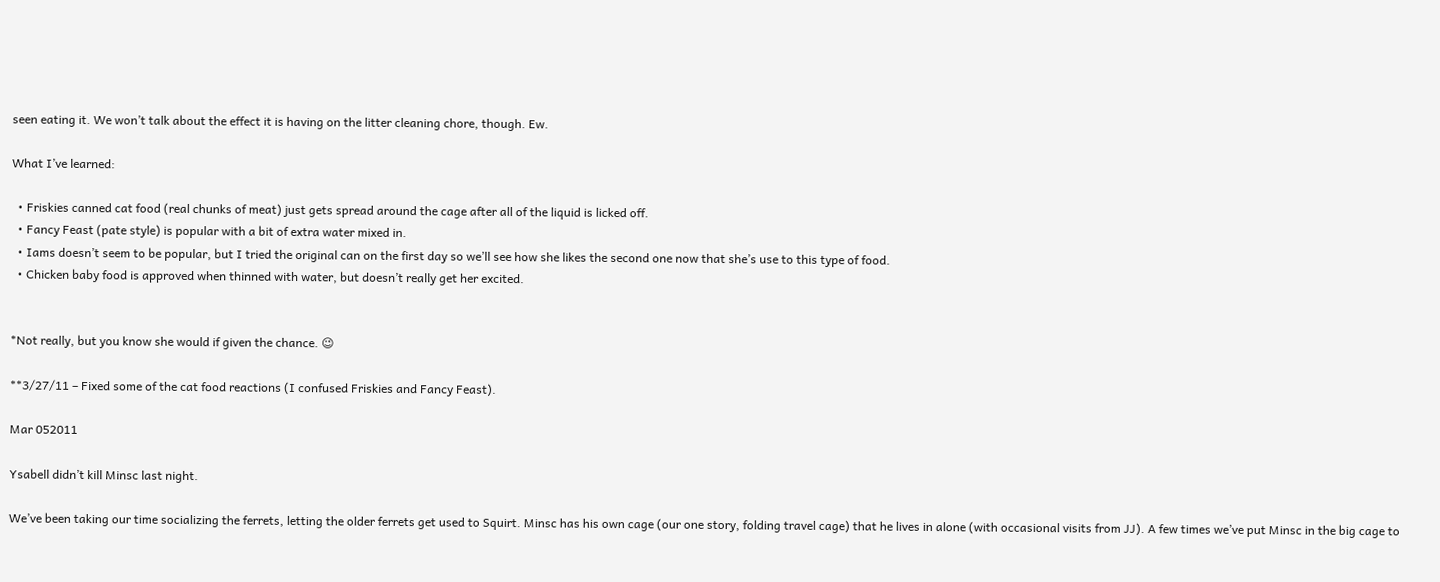seen eating it. We won’t talk about the effect it is having on the litter cleaning chore, though. Ew.

What I’ve learned:

  • Friskies canned cat food (real chunks of meat) just gets spread around the cage after all of the liquid is licked off.
  • Fancy Feast (pate style) is popular with a bit of extra water mixed in.
  • Iams doesn’t seem to be popular, but I tried the original can on the first day so we’ll see how she likes the second one now that she’s use to this type of food.
  • Chicken baby food is approved when thinned with water, but doesn’t really get her excited.


*Not really, but you know she would if given the chance. 😉

**3/27/11 – Fixed some of the cat food reactions (I confused Friskies and Fancy Feast).

Mar 052011

Ysabell didn’t kill Minsc last night.

We’ve been taking our time socializing the ferrets, letting the older ferrets get used to Squirt. Minsc has his own cage (our one story, folding travel cage) that he lives in alone (with occasional visits from JJ). A few times we’ve put Minsc in the big cage to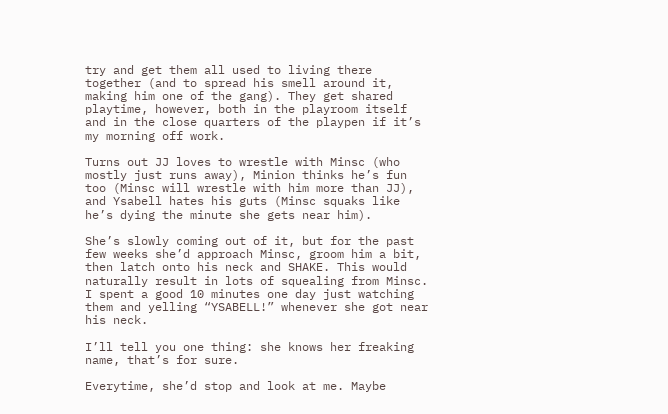try and get them all used to living there together (and to spread his smell around it, making him one of the gang). They get shared playtime, however, both in the playroom itself and in the close quarters of the playpen if it’s my morning off work.

Turns out JJ loves to wrestle with Minsc (who mostly just runs away), Minion thinks he’s fun too (Minsc will wrestle with him more than JJ), and Ysabell hates his guts (Minsc squaks like he’s dying the minute she gets near him).

She’s slowly coming out of it, but for the past few weeks she’d approach Minsc, groom him a bit, then latch onto his neck and SHAKE. This would naturally result in lots of squealing from Minsc. I spent a good 10 minutes one day just watching them and yelling “YSABELL!” whenever she got near his neck.

I’ll tell you one thing: she knows her freaking name, that’s for sure.

Everytime, she’d stop and look at me. Maybe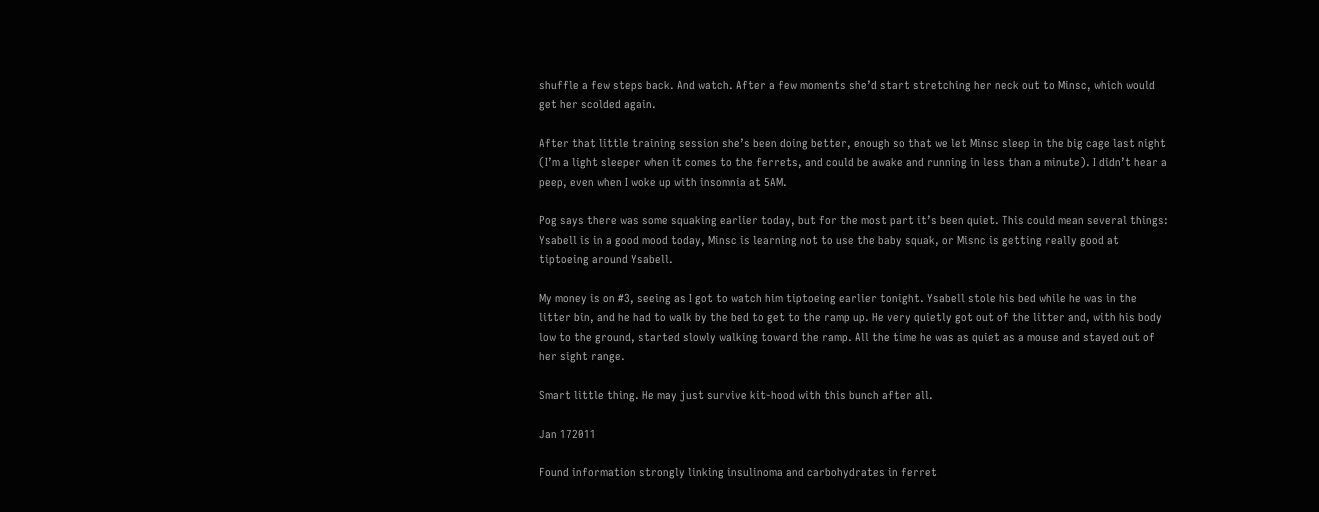shuffle a few steps back. And watch. After a few moments she’d start stretching her neck out to Minsc, which would get her scolded again.

After that little training session she’s been doing better, enough so that we let Minsc sleep in the big cage last night (I’m a light sleeper when it comes to the ferrets, and could be awake and running in less than a minute). I didn’t hear a peep, even when I woke up with insomnia at 5AM.

Pog says there was some squaking earlier today, but for the most part it’s been quiet. This could mean several things: Ysabell is in a good mood today, Minsc is learning not to use the baby squak, or Misnc is getting really good at tiptoeing around Ysabell.

My money is on #3, seeing as I got to watch him tiptoeing earlier tonight. Ysabell stole his bed while he was in the litter bin, and he had to walk by the bed to get to the ramp up. He very quietly got out of the litter and, with his body low to the ground, started slowly walking toward the ramp. All the time he was as quiet as a mouse and stayed out of her sight range.

Smart little thing. He may just survive kit-hood with this bunch after all.

Jan 172011

Found information strongly linking insulinoma and carbohydrates in ferret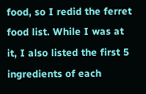food, so I redid the ferret food list. While I was at it, I also listed the first 5 ingredients of each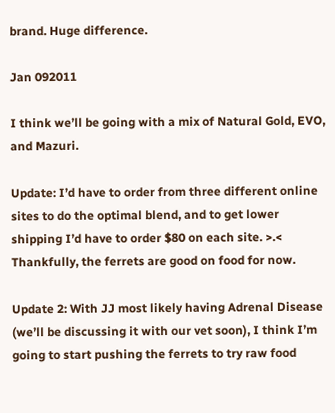brand. Huge difference.

Jan 092011

I think we’ll be going with a mix of Natural Gold, EVO, and Mazuri.

Update: I’d have to order from three different online sites to do the optimal blend, and to get lower shipping I’d have to order $80 on each site. >.< Thankfully, the ferrets are good on food for now.

Update 2: With JJ most likely having Adrenal Disease (we’ll be discussing it with our vet soon), I think I’m going to start pushing the ferrets to try raw food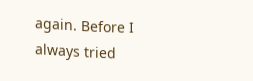again. Before I always tried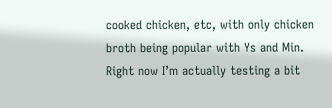cooked chicken, etc, with only chicken broth being popular with Ys and Min. Right now I’m actually testing a bit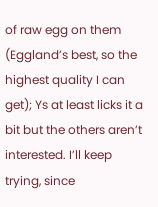of raw egg on them (Eggland’s best, so the highest quality I can get); Ys at least licks it a bit but the others aren’t interested. I’ll keep trying, since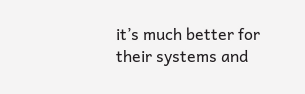it’s much better for their systems and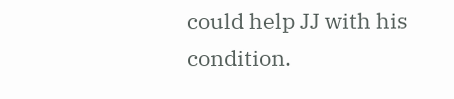could help JJ with his condition.